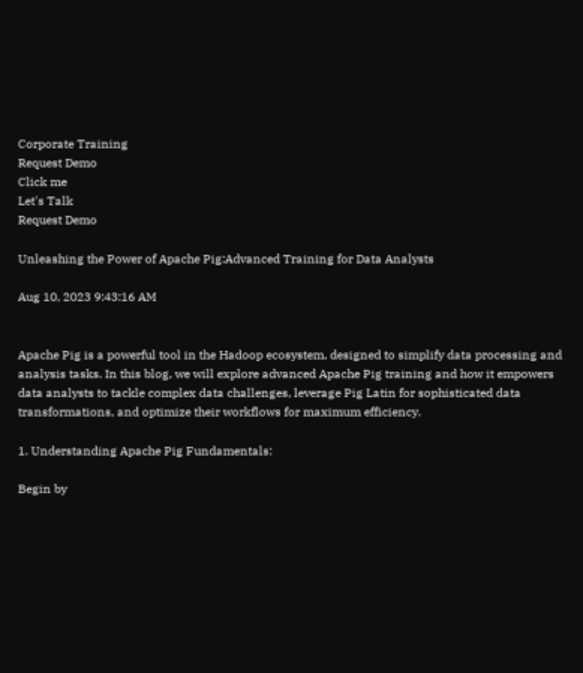Corporate Training
Request Demo
Click me
Let's Talk
Request Demo

Unleashing the Power of Apache Pig:Advanced Training for Data Analysts

Aug 10, 2023 9:43:16 AM


Apache Pig is a powerful tool in the Hadoop ecosystem, designed to simplify data processing and analysis tasks. In this blog, we will explore advanced Apache Pig training and how it empowers data analysts to tackle complex data challenges, leverage Pig Latin for sophisticated data transformations, and optimize their workflows for maximum efficiency.

1. Understanding Apache Pig Fundamentals:

Begin by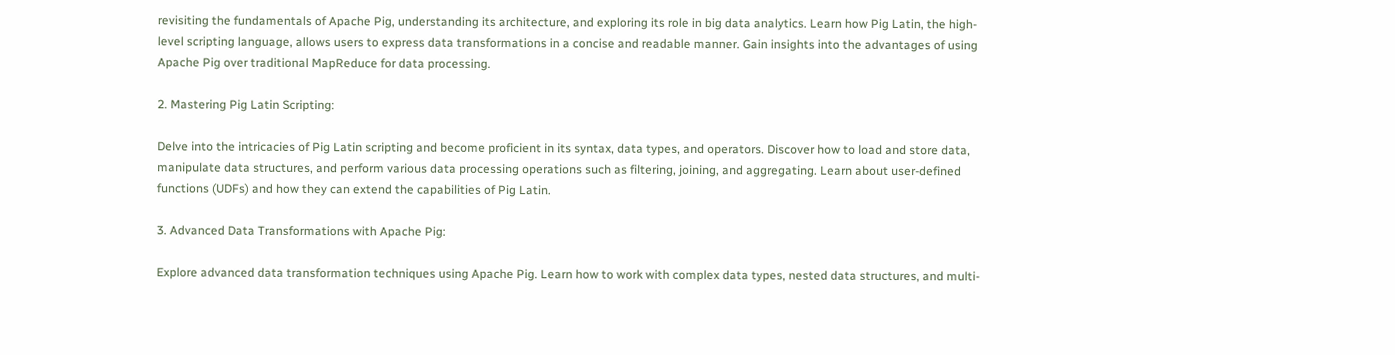revisiting the fundamentals of Apache Pig, understanding its architecture, and exploring its role in big data analytics. Learn how Pig Latin, the high-level scripting language, allows users to express data transformations in a concise and readable manner. Gain insights into the advantages of using Apache Pig over traditional MapReduce for data processing.

2. Mastering Pig Latin Scripting:

Delve into the intricacies of Pig Latin scripting and become proficient in its syntax, data types, and operators. Discover how to load and store data, manipulate data structures, and perform various data processing operations such as filtering, joining, and aggregating. Learn about user-defined functions (UDFs) and how they can extend the capabilities of Pig Latin.

3. Advanced Data Transformations with Apache Pig:

Explore advanced data transformation techniques using Apache Pig. Learn how to work with complex data types, nested data structures, and multi-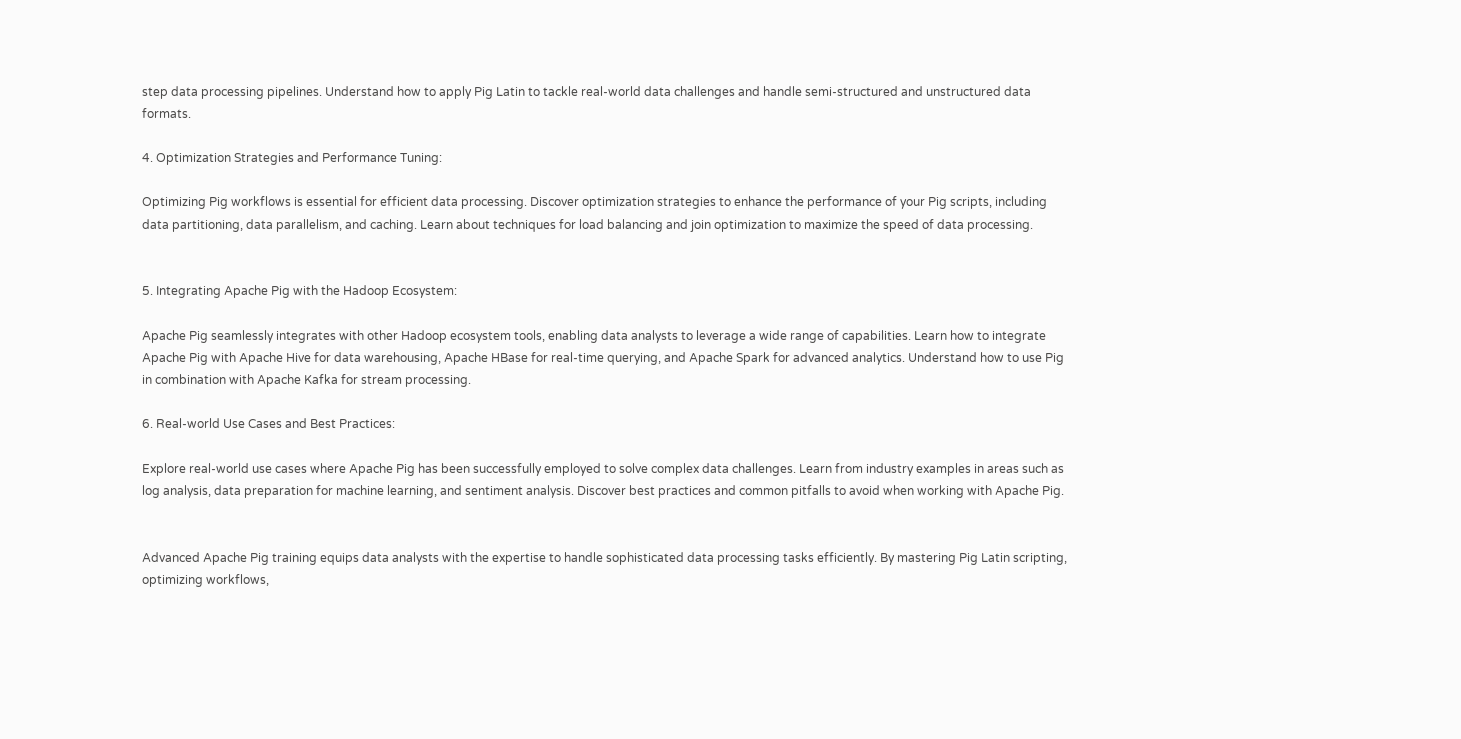step data processing pipelines. Understand how to apply Pig Latin to tackle real-world data challenges and handle semi-structured and unstructured data formats.

4. Optimization Strategies and Performance Tuning:

Optimizing Pig workflows is essential for efficient data processing. Discover optimization strategies to enhance the performance of your Pig scripts, including data partitioning, data parallelism, and caching. Learn about techniques for load balancing and join optimization to maximize the speed of data processing.


5. Integrating Apache Pig with the Hadoop Ecosystem:

Apache Pig seamlessly integrates with other Hadoop ecosystem tools, enabling data analysts to leverage a wide range of capabilities. Learn how to integrate Apache Pig with Apache Hive for data warehousing, Apache HBase for real-time querying, and Apache Spark for advanced analytics. Understand how to use Pig in combination with Apache Kafka for stream processing.

6. Real-world Use Cases and Best Practices:

Explore real-world use cases where Apache Pig has been successfully employed to solve complex data challenges. Learn from industry examples in areas such as log analysis, data preparation for machine learning, and sentiment analysis. Discover best practices and common pitfalls to avoid when working with Apache Pig.


Advanced Apache Pig training equips data analysts with the expertise to handle sophisticated data processing tasks efficiently. By mastering Pig Latin scripting, optimizing workflows,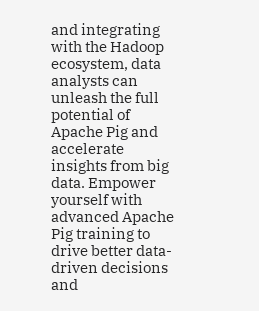and integrating with the Hadoop ecosystem, data analysts can unleash the full potential of Apache Pig and accelerate insights from big data. Empower yourself with advanced Apache Pig training to drive better data-driven decisions and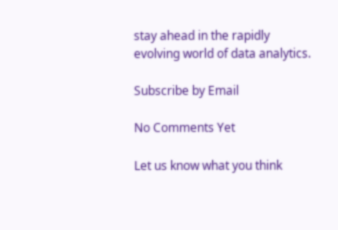stay ahead in the rapidly evolving world of data analytics.

Subscribe by Email

No Comments Yet

Let us know what you think